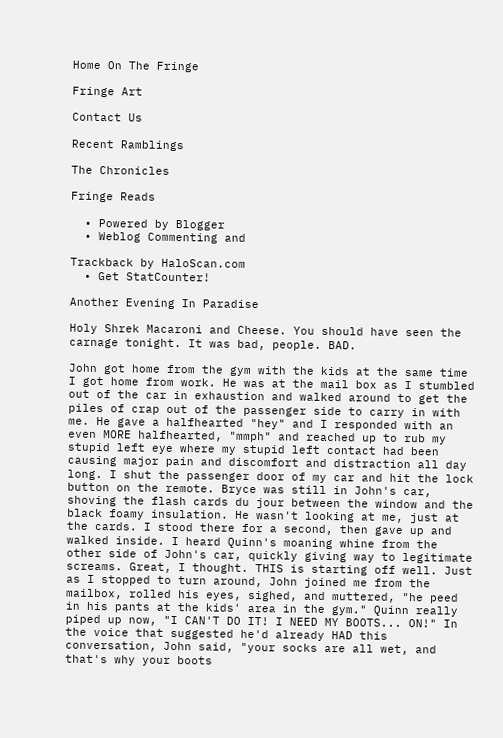Home On The Fringe

Fringe Art

Contact Us

Recent Ramblings

The Chronicles

Fringe Reads

  • Powered by Blogger
  • Weblog Commenting and

Trackback by HaloScan.com
  • Get StatCounter!

Another Evening In Paradise

Holy Shrek Macaroni and Cheese. You should have seen the carnage tonight. It was bad, people. BAD.

John got home from the gym with the kids at the same time I got home from work. He was at the mail box as I stumbled out of the car in exhaustion and walked around to get the piles of crap out of the passenger side to carry in with me. He gave a halfhearted "hey" and I responded with an even MORE halfhearted, "mmph" and reached up to rub my stupid left eye where my stupid left contact had been causing major pain and discomfort and distraction all day long. I shut the passenger door of my car and hit the lock button on the remote. Bryce was still in John's car, shoving the flash cards du jour between the window and the black foamy insulation. He wasn't looking at me, just at the cards. I stood there for a second, then gave up and walked inside. I heard Quinn's moaning whine from the other side of John's car, quickly giving way to legitimate screams. Great, I thought. THIS is starting off well. Just as I stopped to turn around, John joined me from the mailbox, rolled his eyes, sighed, and muttered, "he peed in his pants at the kids' area in the gym." Quinn really piped up now, "I CAN'T DO IT! I NEED MY BOOTS... ON!" In the voice that suggested he'd already HAD this conversation, John said, "your socks are all wet, and that's why your boots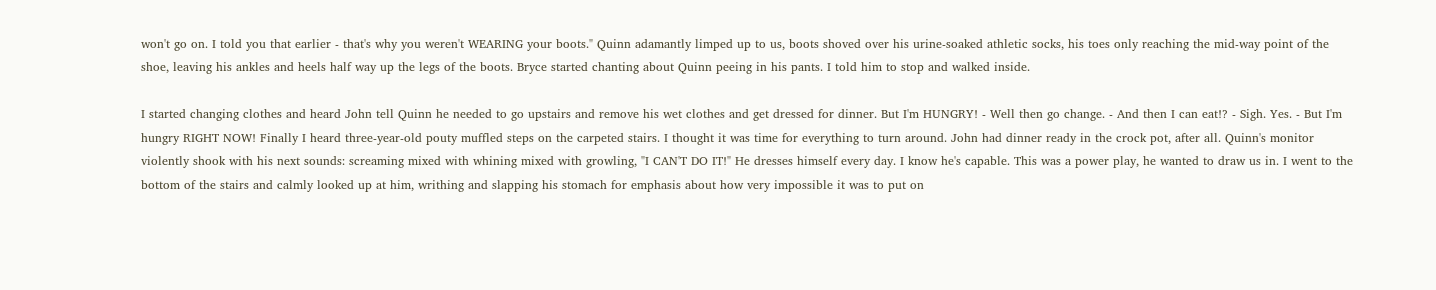won't go on. I told you that earlier - that's why you weren't WEARING your boots." Quinn adamantly limped up to us, boots shoved over his urine-soaked athletic socks, his toes only reaching the mid-way point of the shoe, leaving his ankles and heels half way up the legs of the boots. Bryce started chanting about Quinn peeing in his pants. I told him to stop and walked inside.

I started changing clothes and heard John tell Quinn he needed to go upstairs and remove his wet clothes and get dressed for dinner. But I'm HUNGRY! - Well then go change. - And then I can eat!? - Sigh. Yes. - But I'm hungry RIGHT NOW! Finally I heard three-year-old pouty muffled steps on the carpeted stairs. I thought it was time for everything to turn around. John had dinner ready in the crock pot, after all. Quinn's monitor violently shook with his next sounds: screaming mixed with whining mixed with growling, "I CAN'T DO IT!" He dresses himself every day. I know he's capable. This was a power play, he wanted to draw us in. I went to the bottom of the stairs and calmly looked up at him, writhing and slapping his stomach for emphasis about how very impossible it was to put on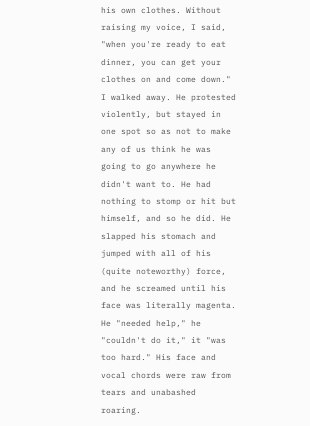his own clothes. Without raising my voice, I said, "when you're ready to eat dinner, you can get your clothes on and come down." I walked away. He protested violently, but stayed in one spot so as not to make any of us think he was going to go anywhere he didn't want to. He had nothing to stomp or hit but himself, and so he did. He slapped his stomach and jumped with all of his (quite noteworthy) force, and he screamed until his face was literally magenta. He "needed help," he "couldn't do it," it "was too hard." His face and vocal chords were raw from tears and unabashed roaring.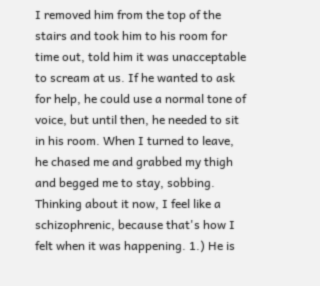I removed him from the top of the stairs and took him to his room for time out, told him it was unacceptable to scream at us. If he wanted to ask for help, he could use a normal tone of voice, but until then, he needed to sit in his room. When I turned to leave, he chased me and grabbed my thigh and begged me to stay, sobbing. Thinking about it now, I feel like a schizophrenic, because that's how I felt when it was happening. 1.) He is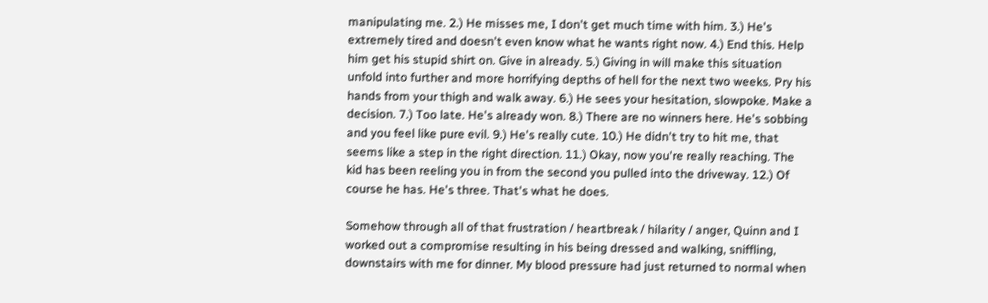manipulating me. 2.) He misses me, I don't get much time with him. 3.) He's extremely tired and doesn't even know what he wants right now. 4.) End this. Help him get his stupid shirt on. Give in already. 5.) Giving in will make this situation unfold into further and more horrifying depths of hell for the next two weeks. Pry his hands from your thigh and walk away. 6.) He sees your hesitation, slowpoke. Make a decision. 7.) Too late. He's already won. 8.) There are no winners here. He's sobbing and you feel like pure evil. 9.) He's really cute. 10.) He didn't try to hit me, that seems like a step in the right direction. 11.) Okay, now you're really reaching. The kid has been reeling you in from the second you pulled into the driveway. 12.) Of course he has. He's three. That's what he does.

Somehow through all of that frustration / heartbreak / hilarity / anger, Quinn and I worked out a compromise resulting in his being dressed and walking, sniffling, downstairs with me for dinner. My blood pressure had just returned to normal when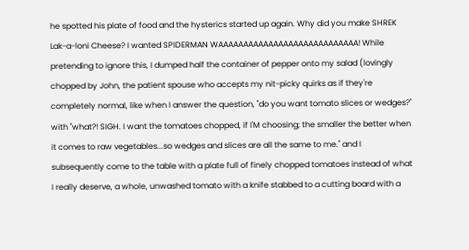he spotted his plate of food and the hysterics started up again. Why did you make SHREK Lak-a-loni Cheese? I wanted SPIDERMAN WAAAAAAAAAAAAAAAAAAAAAAAAAAAA! While pretending to ignore this, I dumped half the container of pepper onto my salad (lovingly chopped by John, the patient spouse who accepts my nit-picky quirks as if they're completely normal, like when I answer the question, "do you want tomato slices or wedges?" with "what?! SIGH. I want the tomatoes chopped, if I'M choosing; the smaller the better when it comes to raw vegetables...so wedges and slices are all the same to me." and I subsequently come to the table with a plate full of finely chopped tomatoes instead of what I really deserve, a whole, unwashed tomato with a knife stabbed to a cutting board with a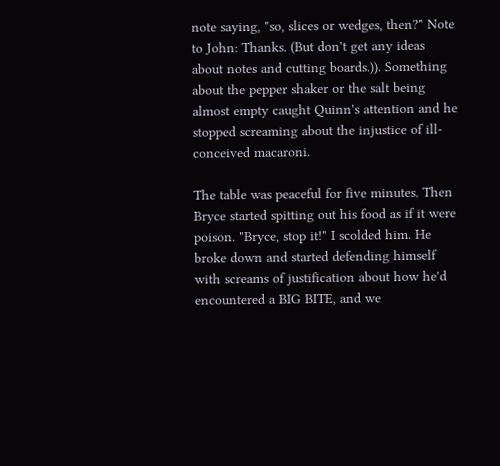note saying, "so, slices or wedges, then?" Note to John: Thanks. (But don't get any ideas about notes and cutting boards.)). Something about the pepper shaker or the salt being almost empty caught Quinn's attention and he stopped screaming about the injustice of ill-conceived macaroni.

The table was peaceful for five minutes. Then Bryce started spitting out his food as if it were poison. "Bryce, stop it!" I scolded him. He broke down and started defending himself with screams of justification about how he'd encountered a BIG BITE, and we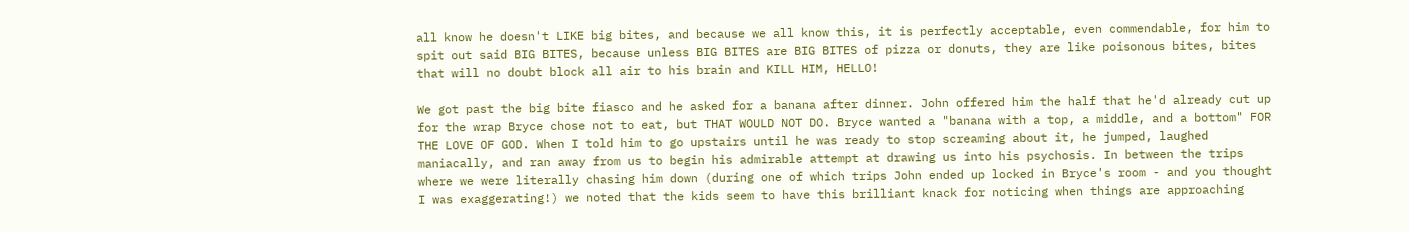all know he doesn't LIKE big bites, and because we all know this, it is perfectly acceptable, even commendable, for him to spit out said BIG BITES, because unless BIG BITES are BIG BITES of pizza or donuts, they are like poisonous bites, bites that will no doubt block all air to his brain and KILL HIM, HELLO!

We got past the big bite fiasco and he asked for a banana after dinner. John offered him the half that he'd already cut up for the wrap Bryce chose not to eat, but THAT WOULD NOT DO. Bryce wanted a "banana with a top, a middle, and a bottom" FOR THE LOVE OF GOD. When I told him to go upstairs until he was ready to stop screaming about it, he jumped, laughed maniacally, and ran away from us to begin his admirable attempt at drawing us into his psychosis. In between the trips where we were literally chasing him down (during one of which trips John ended up locked in Bryce's room - and you thought I was exaggerating!) we noted that the kids seem to have this brilliant knack for noticing when things are approaching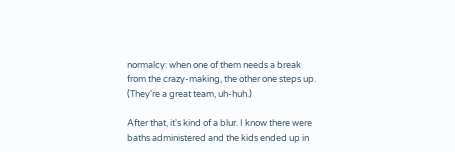normalcy: when one of them needs a break from the crazy-making, the other one steps up. (They're a great team, uh-huh.)

After that, it's kind of a blur. I know there were baths administered and the kids ended up in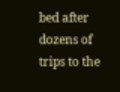bed after dozens of trips to the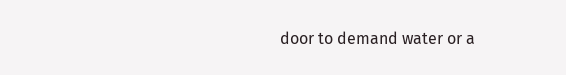door to demand water or a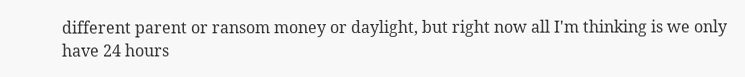different parent or ransom money or daylight, but right now all I'm thinking is we only have 24 hours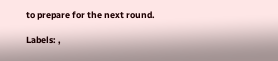to prepare for the next round.

Labels: ,